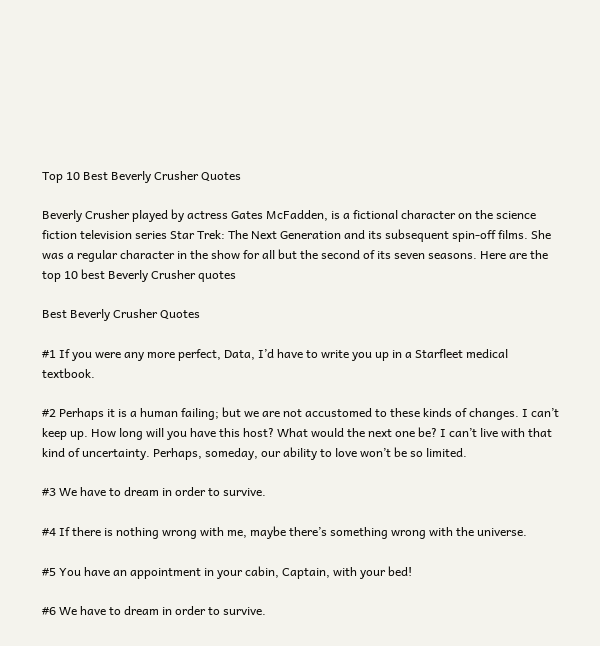Top 10 Best Beverly Crusher Quotes

Beverly Crusher played by actress Gates McFadden, is a fictional character on the science fiction television series Star Trek: The Next Generation and its subsequent spin-off films. She was a regular character in the show for all but the second of its seven seasons. Here are the top 10 best Beverly Crusher quotes

Best Beverly Crusher Quotes

#1 If you were any more perfect, Data, I’d have to write you up in a Starfleet medical textbook.

#2 Perhaps it is a human failing; but we are not accustomed to these kinds of changes. I can’t keep up. How long will you have this host? What would the next one be? I can’t live with that kind of uncertainty. Perhaps, someday, our ability to love won’t be so limited.

#3 We have to dream in order to survive.

#4 If there is nothing wrong with me, maybe there’s something wrong with the universe.

#5 You have an appointment in your cabin, Captain, with your bed!

#6 We have to dream in order to survive.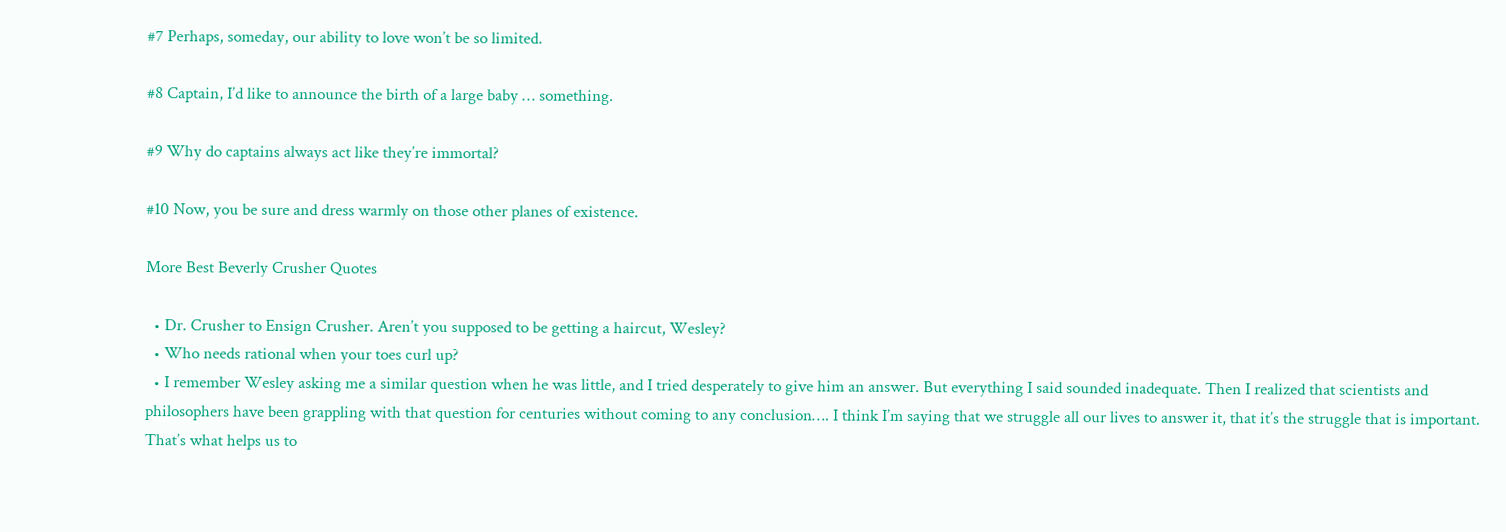#7 Perhaps, someday, our ability to love won’t be so limited.

#8 Captain, I’d like to announce the birth of a large baby … something.

#9 Why do captains always act like they’re immortal?

#10 Now, you be sure and dress warmly on those other planes of existence.

More Best Beverly Crusher Quotes

  • Dr. Crusher to Ensign Crusher. Aren’t you supposed to be getting a haircut, Wesley?
  • Who needs rational when your toes curl up?
  • I remember Wesley asking me a similar question when he was little, and I tried desperately to give him an answer. But everything I said sounded inadequate. Then I realized that scientists and philosophers have been grappling with that question for centuries without coming to any conclusion…. I think I’m saying that we struggle all our lives to answer it, that it’s the struggle that is important. That’s what helps us to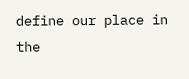define our place in the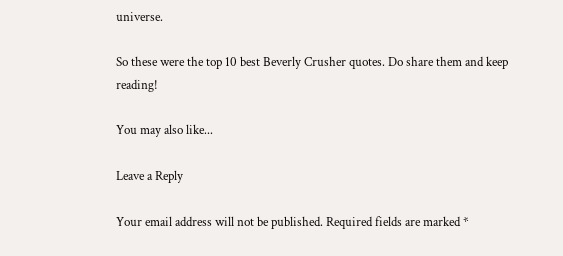universe.

So these were the top 10 best Beverly Crusher quotes. Do share them and keep reading!

You may also like...

Leave a Reply

Your email address will not be published. Required fields are marked *